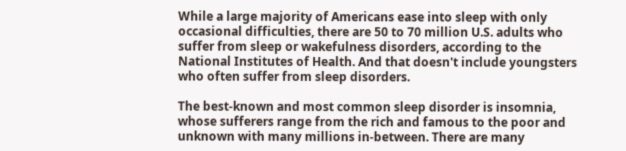While a large majority of Americans ease into sleep with only occasional difficulties, there are 50 to 70 million U.S. adults who suffer from sleep or wakefulness disorders, according to the National Institutes of Health. And that doesn't include youngsters who often suffer from sleep disorders.

The best-known and most common sleep disorder is insomnia, whose sufferers range from the rich and famous to the poor and unknown with many millions in-between. There are many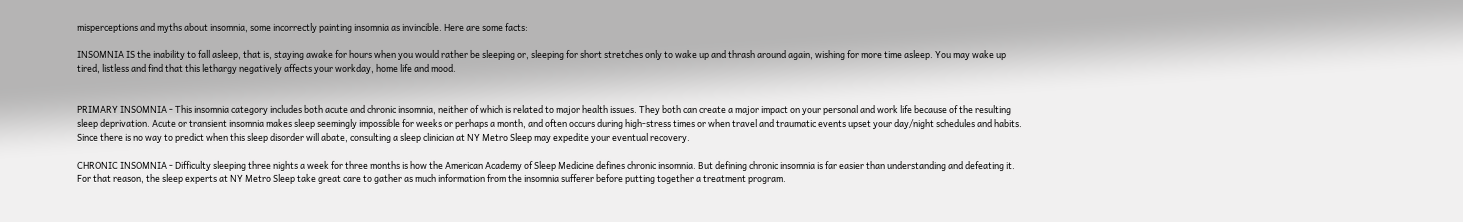misperceptions and myths about insomnia, some incorrectly painting insomnia as invincible. Here are some facts:

INSOMNIA IS the inability to fall asleep, that is, staying awake for hours when you would rather be sleeping or, sleeping for short stretches only to wake up and thrash around again, wishing for more time asleep. You may wake up tired, listless and find that this lethargy negatively affects your workday, home life and mood.


PRIMARY INSOMNIA - This insomnia category includes both acute and chronic insomnia, neither of which is related to major health issues. They both can create a major impact on your personal and work life because of the resulting sleep deprivation. Acute or transient insomnia makes sleep seemingly impossible for weeks or perhaps a month, and often occurs during high-stress times or when travel and traumatic events upset your day/night schedules and habits. Since there is no way to predict when this sleep disorder will abate, consulting a sleep clinician at NY Metro Sleep may expedite your eventual recovery.

CHRONIC INSOMNIA - Difficulty sleeping three nights a week for three months is how the American Academy of Sleep Medicine defines chronic insomnia. But defining chronic insomnia is far easier than understanding and defeating it. For that reason, the sleep experts at NY Metro Sleep take great care to gather as much information from the insomnia sufferer before putting together a treatment program.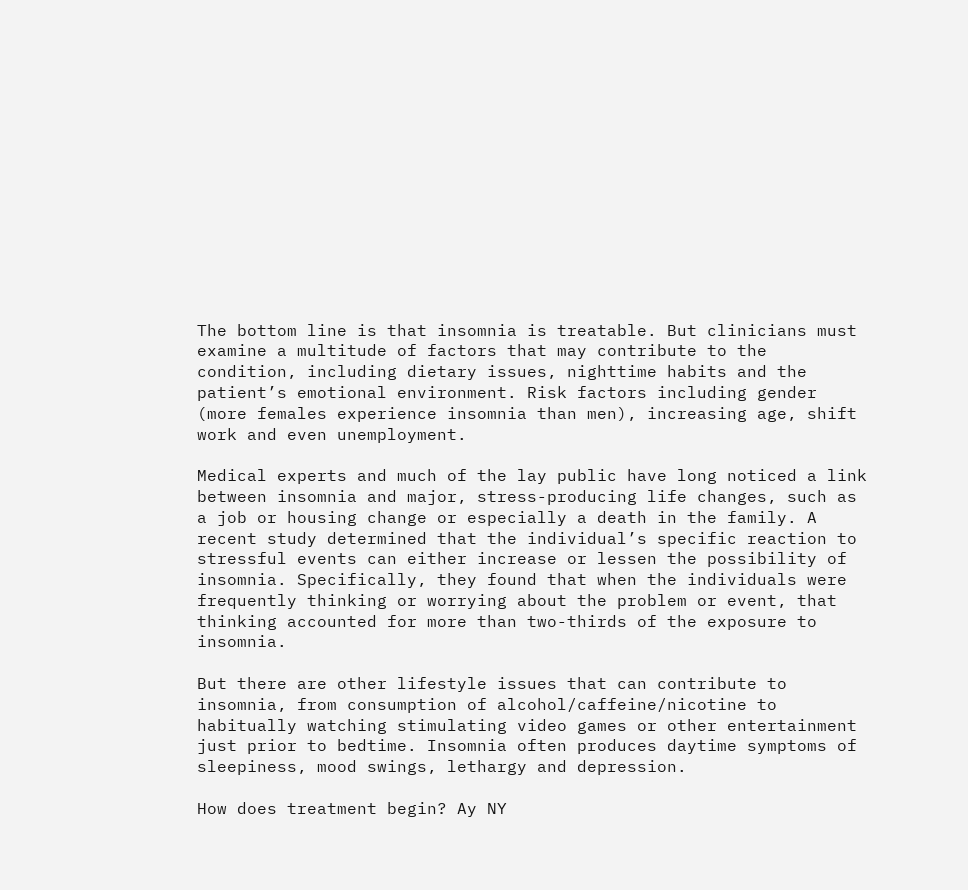The bottom line is that insomnia is treatable. But clinicians must examine a multitude of factors that may contribute to the condition, including dietary issues, nighttime habits and the patient’s emotional environment. Risk factors including gender (more females experience insomnia than men), increasing age, shift work and even unemployment.

Medical experts and much of the lay public have long noticed a link between insomnia and major, stress-producing life changes, such as a job or housing change or especially a death in the family. A recent study determined that the individual’s specific reaction to stressful events can either increase or lessen the possibility of insomnia. Specifically, they found that when the individuals were frequently thinking or worrying about the problem or event, that thinking accounted for more than two-thirds of the exposure to insomnia.

But there are other lifestyle issues that can contribute to insomnia, from consumption of alcohol/caffeine/nicotine to habitually watching stimulating video games or other entertainment just prior to bedtime. Insomnia often produces daytime symptoms of sleepiness, mood swings, lethargy and depression.

How does treatment begin? Ay NY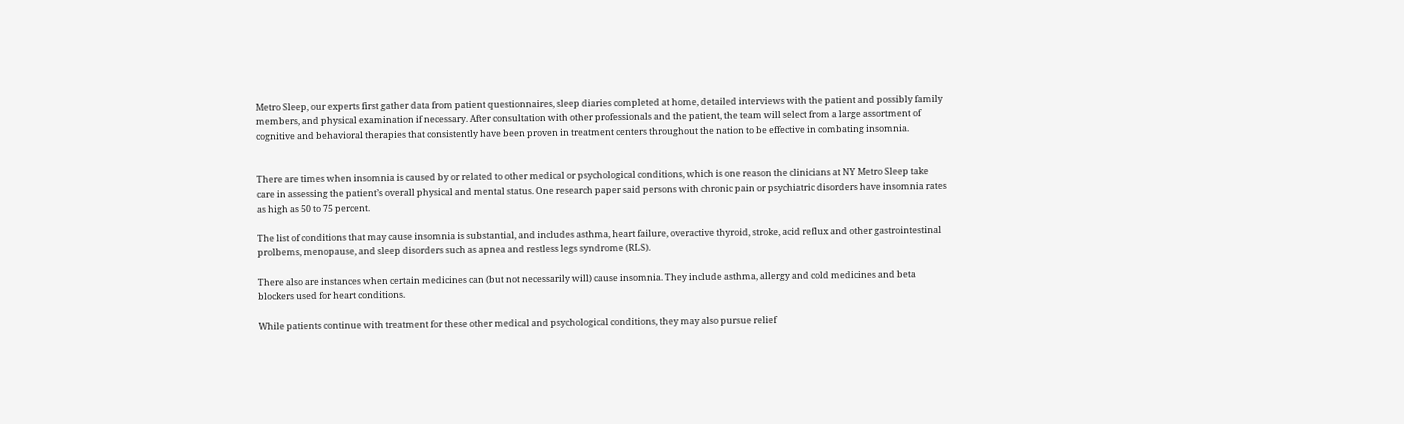Metro Sleep, our experts first gather data from patient questionnaires, sleep diaries completed at home, detailed interviews with the patient and possibly family members, and physical examination if necessary. After consultation with other professionals and the patient, the team will select from a large assortment of cognitive and behavioral therapies that consistently have been proven in treatment centers throughout the nation to be effective in combating insomnia.


There are times when insomnia is caused by or related to other medical or psychological conditions, which is one reason the clinicians at NY Metro Sleep take care in assessing the patient’s overall physical and mental status. One research paper said persons with chronic pain or psychiatric disorders have insomnia rates as high as 50 to 75 percent.

The list of conditions that may cause insomnia is substantial, and includes asthma, heart failure, overactive thyroid, stroke, acid reflux and other gastrointestinal prolbems, menopause, and sleep disorders such as apnea and restless legs syndrome (RLS).

There also are instances when certain medicines can (but not necessarily will) cause insomnia. They include asthma, allergy and cold medicines and beta blockers used for heart conditions.

While patients continue with treatment for these other medical and psychological conditions, they may also pursue relief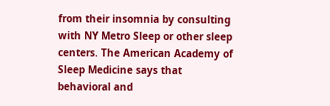from their insomnia by consulting with NY Metro Sleep or other sleep centers. The American Academy of Sleep Medicine says that behavioral and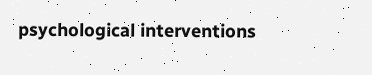psychological interventions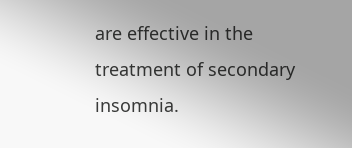are effective in the treatment of secondary insomnia.